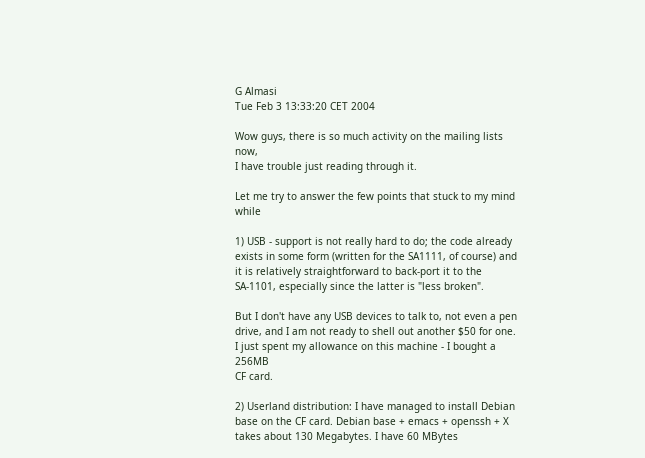G Almasi
Tue Feb 3 13:33:20 CET 2004

Wow guys, there is so much activity on the mailing lists now,
I have trouble just reading through it.

Let me try to answer the few points that stuck to my mind while

1) USB - support is not really hard to do; the code already
exists in some form (written for the SA1111, of course) and
it is relatively straightforward to back-port it to the
SA-1101, especially since the latter is "less broken".

But I don't have any USB devices to talk to, not even a pen
drive, and I am not ready to shell out another $50 for one.
I just spent my allowance on this machine - I bought a 256MB
CF card.

2) Userland distribution: I have managed to install Debian
base on the CF card. Debian base + emacs + openssh + X
takes about 130 Megabytes. I have 60 MBytes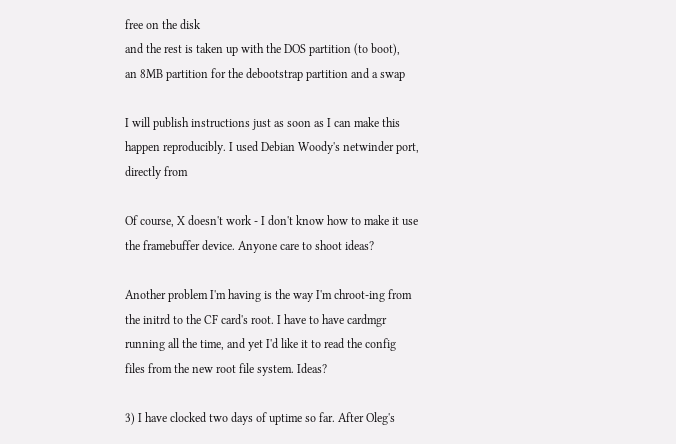free on the disk
and the rest is taken up with the DOS partition (to boot),
an 8MB partition for the debootstrap partition and a swap

I will publish instructions just as soon as I can make this
happen reproducibly. I used Debian Woody's netwinder port,
directly from

Of course, X doesn't work - I don't know how to make it use
the framebuffer device. Anyone care to shoot ideas?

Another problem I'm having is the way I'm chroot-ing from
the initrd to the CF card's root. I have to have cardmgr
running all the time, and yet I'd like it to read the config
files from the new root file system. Ideas?

3) I have clocked two days of uptime so far. After Oleg's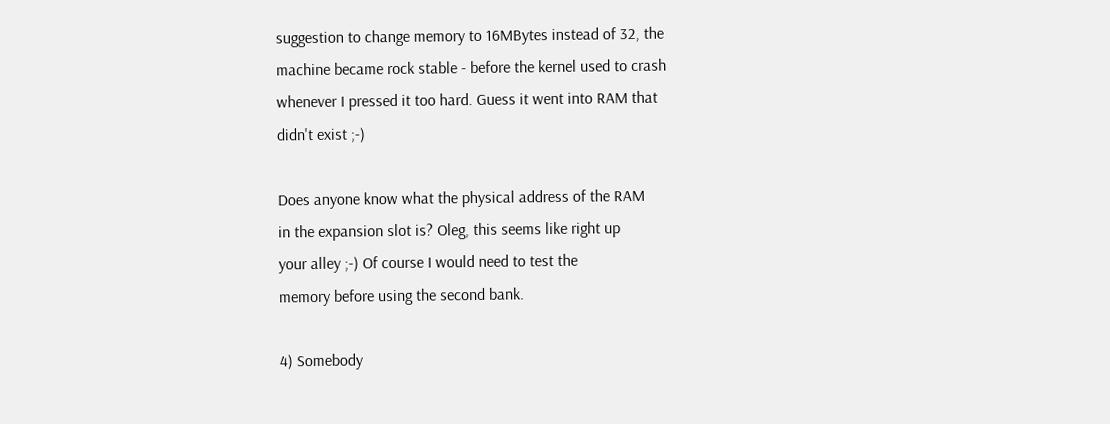suggestion to change memory to 16MBytes instead of 32, the
machine became rock stable - before the kernel used to crash
whenever I pressed it too hard. Guess it went into RAM that
didn't exist ;-)

Does anyone know what the physical address of the RAM
in the expansion slot is? Oleg, this seems like right up
your alley ;-) Of course I would need to test the
memory before using the second bank.

4) Somebody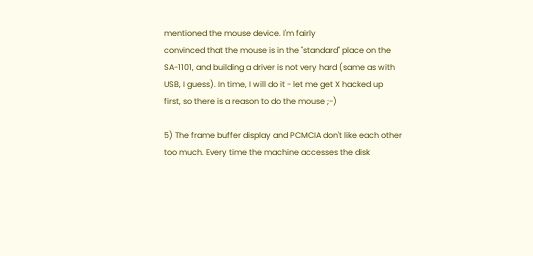mentioned the mouse device. I'm fairly
convinced that the mouse is in the "standard" place on the
SA-1101, and building a driver is not very hard (same as with
USB, I guess). In time, I will do it - let me get X hacked up
first, so there is a reason to do the mouse ;-)

5) The frame buffer display and PCMCIA don't like each other
too much. Every time the machine accesses the disk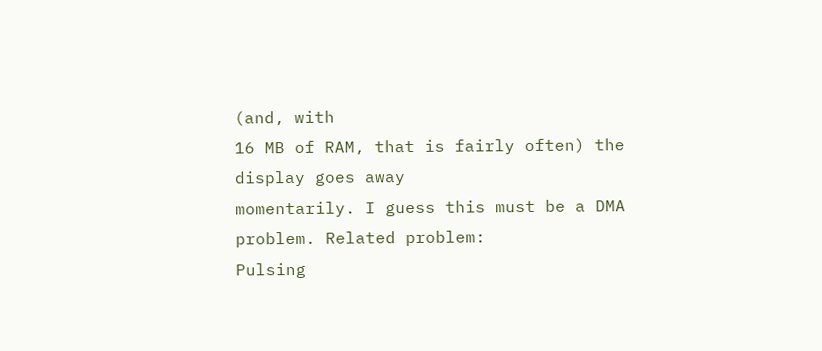(and, with
16 MB of RAM, that is fairly often) the display goes away
momentarily. I guess this must be a DMA problem. Related problem:
Pulsing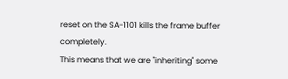reset on the SA-1101 kills the frame buffer completely.
This means that we are "inheriting" some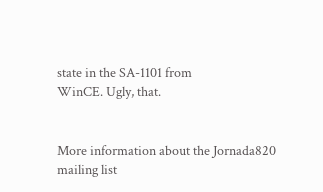state in the SA-1101 from
WinCE. Ugly, that.


More information about the Jornada820 mailing list